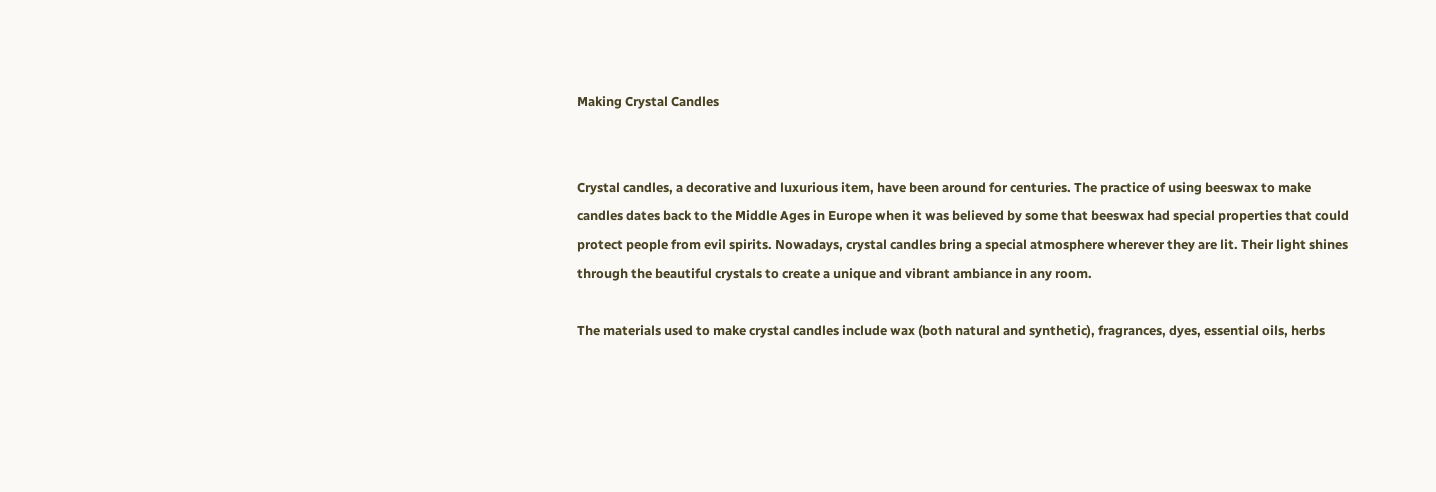Making Crystal Candles


Crystal candles, a decorative and luxurious item, have been around for centuries. The practice of using beeswax to make candles dates back to the Middle Ages in Europe when it was believed by some that beeswax had special properties that could protect people from evil spirits. Nowadays, crystal candles bring a special atmosphere wherever they are lit. Their light shines through the beautiful crystals to create a unique and vibrant ambiance in any room.

The materials used to make crystal candles include wax (both natural and synthetic), fragrances, dyes, essential oils, herbs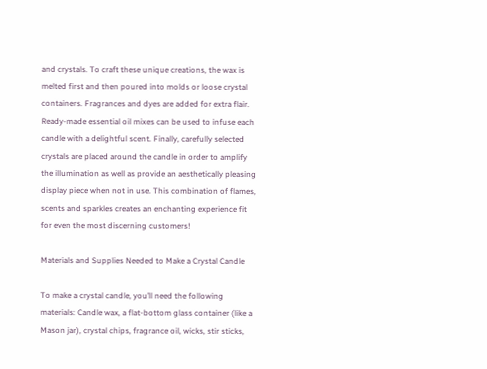and crystals. To craft these unique creations, the wax is melted first and then poured into molds or loose crystal containers. Fragrances and dyes are added for extra flair. Ready-made essential oil mixes can be used to infuse each candle with a delightful scent. Finally, carefully selected crystals are placed around the candle in order to amplify the illumination as well as provide an aesthetically pleasing display piece when not in use. This combination of flames, scents and sparkles creates an enchanting experience fit for even the most discerning customers!

Materials and Supplies Needed to Make a Crystal Candle

To make a crystal candle, you’ll need the following materials: Candle wax, a flat-bottom glass container (like a Mason jar), crystal chips, fragrance oil, wicks, stir sticks,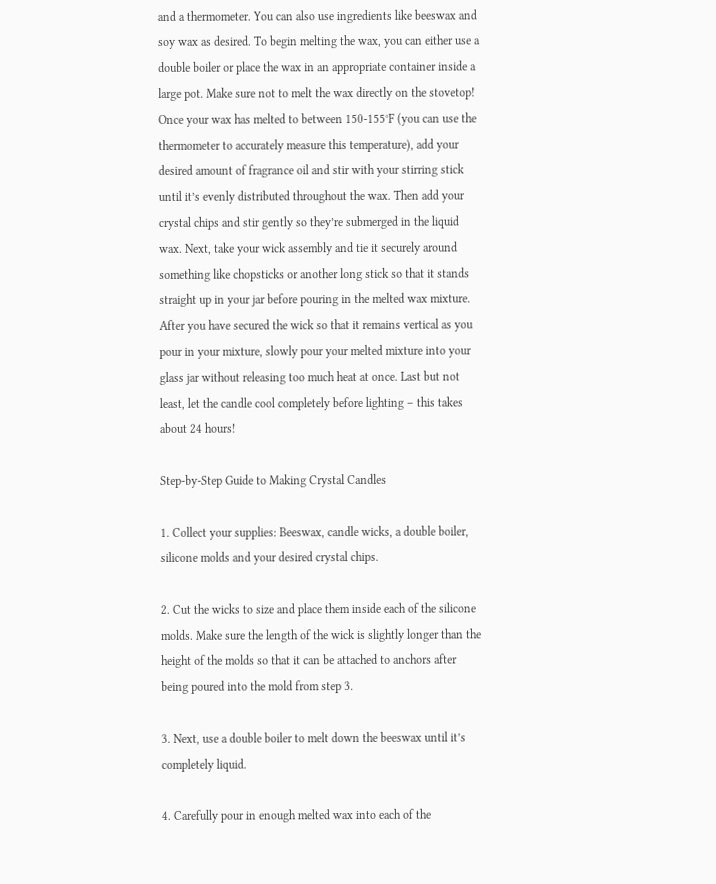and a thermometer. You can also use ingredients like beeswax and soy wax as desired. To begin melting the wax, you can either use a double boiler or place the wax in an appropriate container inside a large pot. Make sure not to melt the wax directly on the stovetop! Once your wax has melted to between 150-155°F (you can use the thermometer to accurately measure this temperature), add your desired amount of fragrance oil and stir with your stirring stick until it’s evenly distributed throughout the wax. Then add your crystal chips and stir gently so they’re submerged in the liquid wax. Next, take your wick assembly and tie it securely around something like chopsticks or another long stick so that it stands straight up in your jar before pouring in the melted wax mixture. After you have secured the wick so that it remains vertical as you pour in your mixture, slowly pour your melted mixture into your glass jar without releasing too much heat at once. Last but not least, let the candle cool completely before lighting – this takes about 24 hours!

Step-by-Step Guide to Making Crystal Candles

1. Collect your supplies: Beeswax, candle wicks, a double boiler, silicone molds and your desired crystal chips.

2. Cut the wicks to size and place them inside each of the silicone molds. Make sure the length of the wick is slightly longer than the height of the molds so that it can be attached to anchors after being poured into the mold from step 3.

3. Next, use a double boiler to melt down the beeswax until it’s completely liquid.

4. Carefully pour in enough melted wax into each of the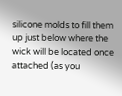silicone molds to fill them up just below where the wick will be located once attached (as you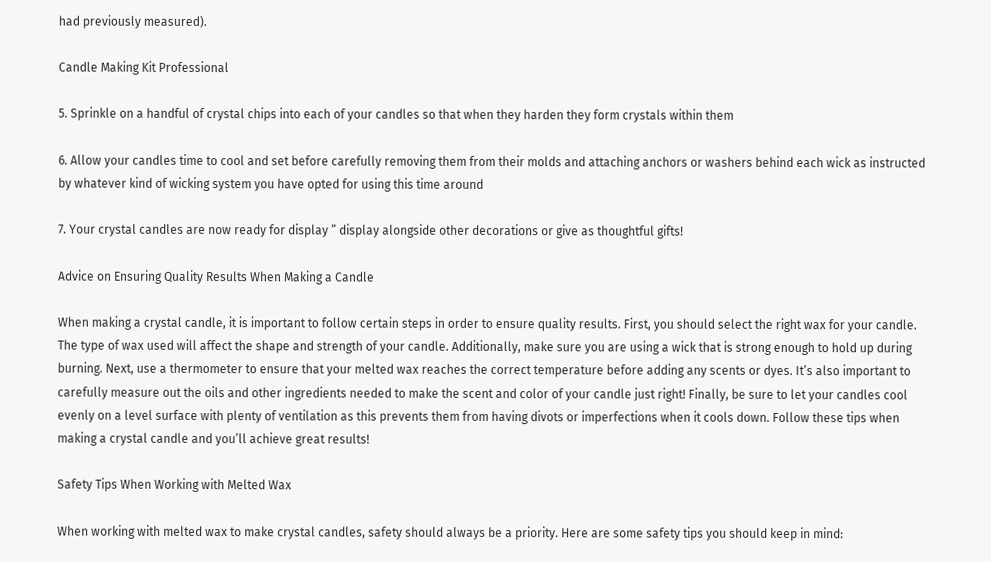had previously measured).

Candle Making Kit Professional

5. Sprinkle on a handful of crystal chips into each of your candles so that when they harden they form crystals within them

6. Allow your candles time to cool and set before carefully removing them from their molds and attaching anchors or washers behind each wick as instructed by whatever kind of wicking system you have opted for using this time around

7. Your crystal candles are now ready for display ” display alongside other decorations or give as thoughtful gifts!

Advice on Ensuring Quality Results When Making a Candle

When making a crystal candle, it is important to follow certain steps in order to ensure quality results. First, you should select the right wax for your candle. The type of wax used will affect the shape and strength of your candle. Additionally, make sure you are using a wick that is strong enough to hold up during burning. Next, use a thermometer to ensure that your melted wax reaches the correct temperature before adding any scents or dyes. It’s also important to carefully measure out the oils and other ingredients needed to make the scent and color of your candle just right! Finally, be sure to let your candles cool evenly on a level surface with plenty of ventilation as this prevents them from having divots or imperfections when it cools down. Follow these tips when making a crystal candle and you’ll achieve great results!

Safety Tips When Working with Melted Wax

When working with melted wax to make crystal candles, safety should always be a priority. Here are some safety tips you should keep in mind: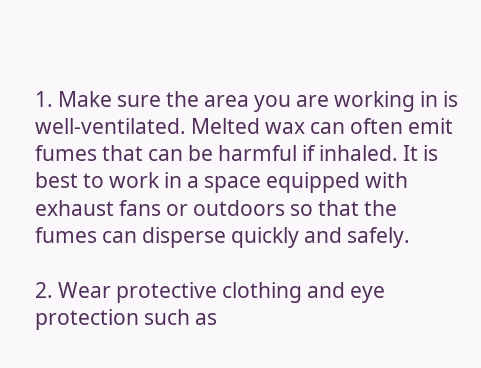1. Make sure the area you are working in is well-ventilated. Melted wax can often emit fumes that can be harmful if inhaled. It is best to work in a space equipped with exhaust fans or outdoors so that the fumes can disperse quickly and safely.

2. Wear protective clothing and eye protection such as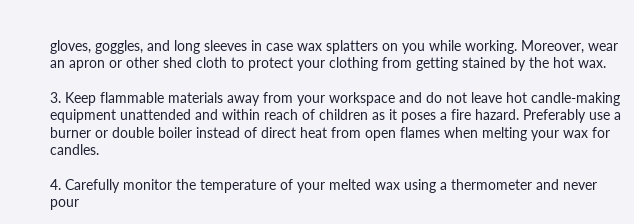gloves, goggles, and long sleeves in case wax splatters on you while working. Moreover, wear an apron or other shed cloth to protect your clothing from getting stained by the hot wax.

3. Keep flammable materials away from your workspace and do not leave hot candle-making equipment unattended and within reach of children as it poses a fire hazard. Preferably use a burner or double boiler instead of direct heat from open flames when melting your wax for candles.

4. Carefully monitor the temperature of your melted wax using a thermometer and never pour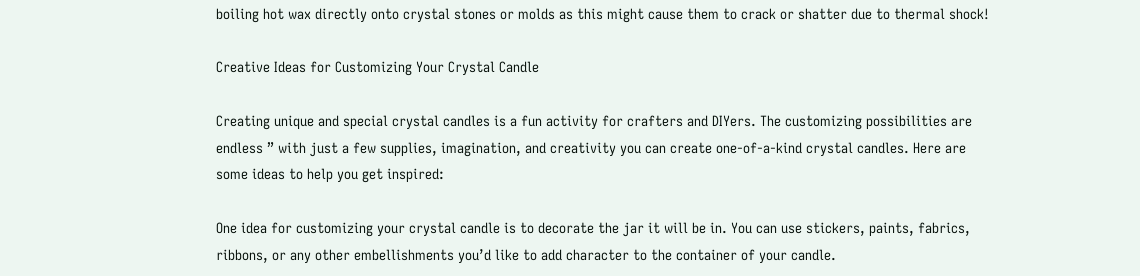boiling hot wax directly onto crystal stones or molds as this might cause them to crack or shatter due to thermal shock!

Creative Ideas for Customizing Your Crystal Candle

Creating unique and special crystal candles is a fun activity for crafters and DIYers. The customizing possibilities are endless ” with just a few supplies, imagination, and creativity you can create one-of-a-kind crystal candles. Here are some ideas to help you get inspired:

One idea for customizing your crystal candle is to decorate the jar it will be in. You can use stickers, paints, fabrics, ribbons, or any other embellishments you’d like to add character to the container of your candle.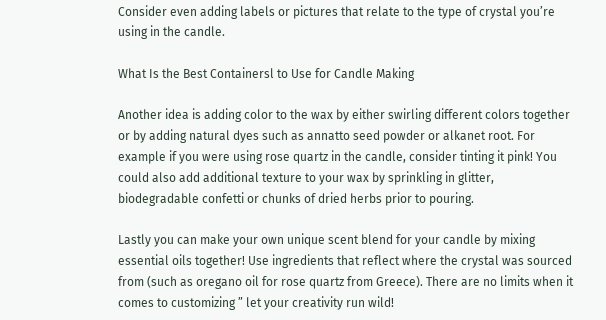Consider even adding labels or pictures that relate to the type of crystal you’re using in the candle.

What Is the Best Containersl to Use for Candle Making

Another idea is adding color to the wax by either swirling different colors together or by adding natural dyes such as annatto seed powder or alkanet root. For example if you were using rose quartz in the candle, consider tinting it pink! You could also add additional texture to your wax by sprinkling in glitter, biodegradable confetti or chunks of dried herbs prior to pouring.

Lastly you can make your own unique scent blend for your candle by mixing essential oils together! Use ingredients that reflect where the crystal was sourced from (such as oregano oil for rose quartz from Greece). There are no limits when it comes to customizing ” let your creativity run wild!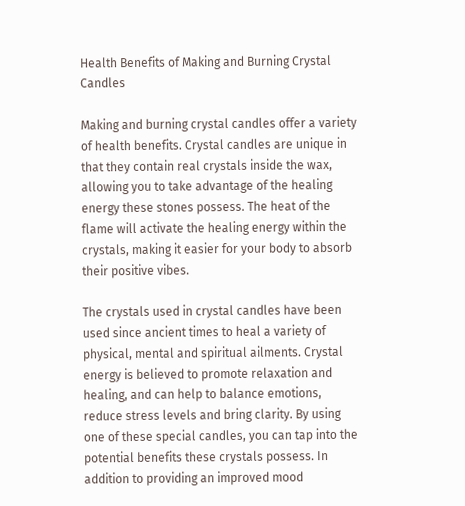Health Benefits of Making and Burning Crystal Candles

Making and burning crystal candles offer a variety of health benefits. Crystal candles are unique in that they contain real crystals inside the wax, allowing you to take advantage of the healing energy these stones possess. The heat of the flame will activate the healing energy within the crystals, making it easier for your body to absorb their positive vibes.

The crystals used in crystal candles have been used since ancient times to heal a variety of physical, mental and spiritual ailments. Crystal energy is believed to promote relaxation and healing, and can help to balance emotions, reduce stress levels and bring clarity. By using one of these special candles, you can tap into the potential benefits these crystals possess. In addition to providing an improved mood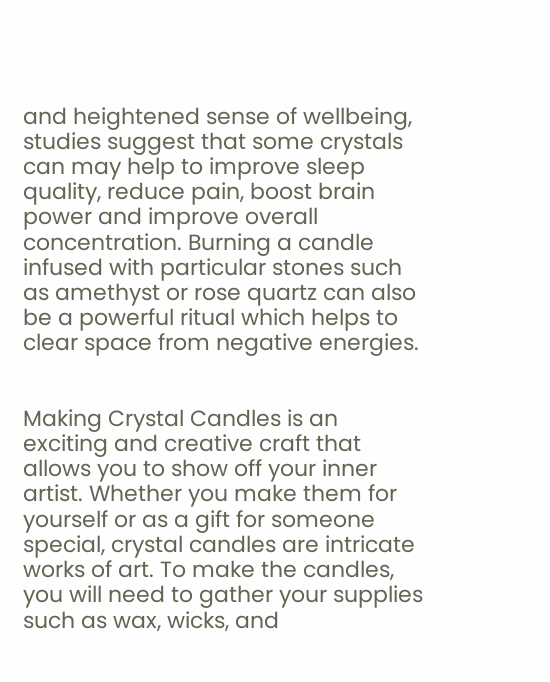and heightened sense of wellbeing, studies suggest that some crystals can may help to improve sleep quality, reduce pain, boost brain power and improve overall concentration. Burning a candle infused with particular stones such as amethyst or rose quartz can also be a powerful ritual which helps to clear space from negative energies.


Making Crystal Candles is an exciting and creative craft that allows you to show off your inner artist. Whether you make them for yourself or as a gift for someone special, crystal candles are intricate works of art. To make the candles, you will need to gather your supplies such as wax, wicks, and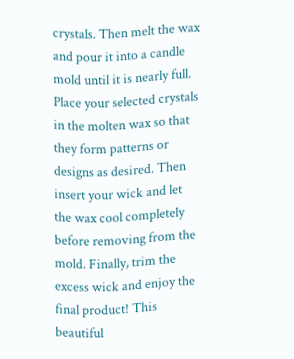crystals. Then melt the wax and pour it into a candle mold until it is nearly full. Place your selected crystals in the molten wax so that they form patterns or designs as desired. Then insert your wick and let the wax cool completely before removing from the mold. Finally, trim the excess wick and enjoy the final product! This beautiful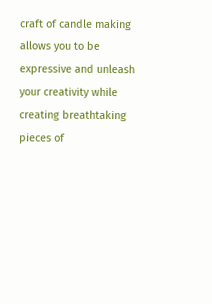craft of candle making allows you to be expressive and unleash your creativity while creating breathtaking pieces of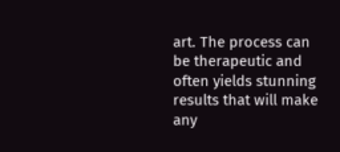art. The process can be therapeutic and often yields stunning results that will make any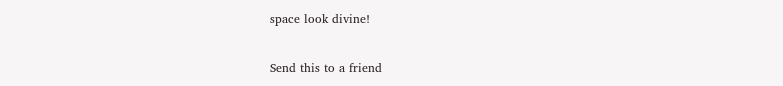space look divine!

Send this to a friend